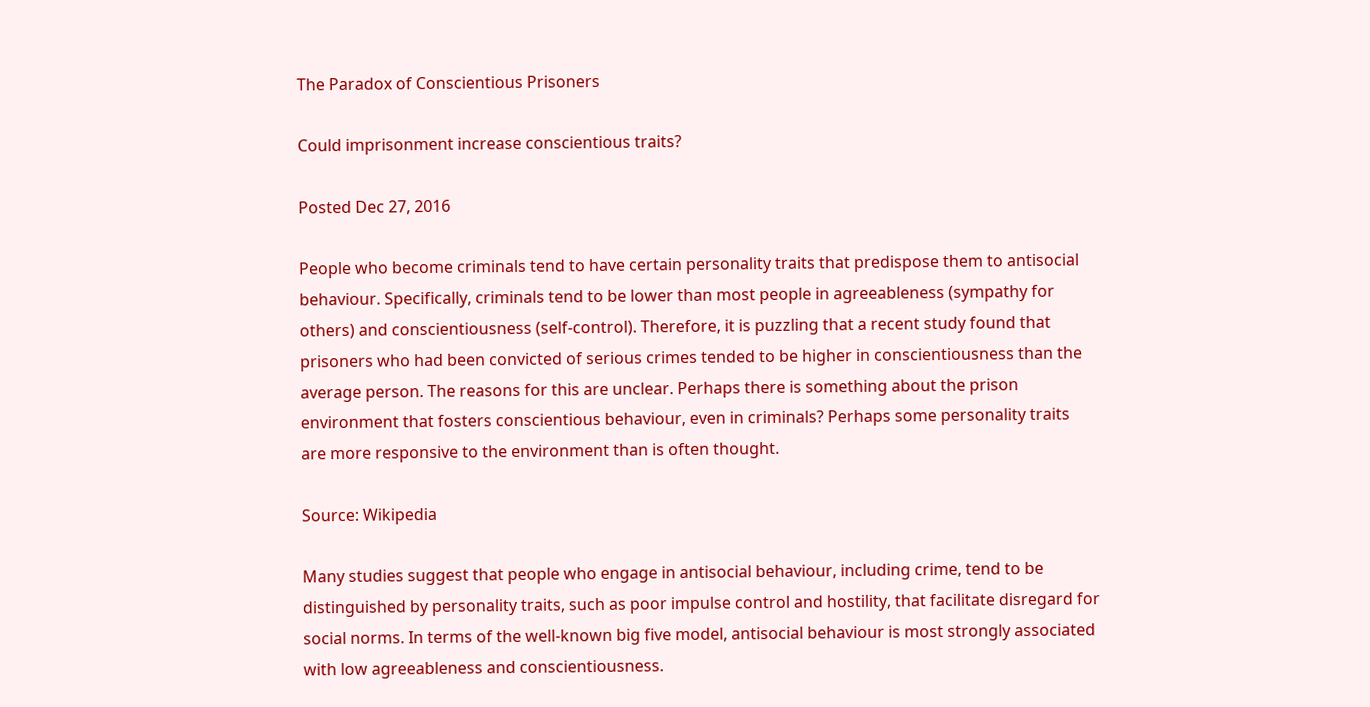The Paradox of Conscientious Prisoners

Could imprisonment increase conscientious traits?

Posted Dec 27, 2016

People who become criminals tend to have certain personality traits that predispose them to antisocial behaviour. Specifically, criminals tend to be lower than most people in agreeableness (sympathy for others) and conscientiousness (self-control). Therefore, it is puzzling that a recent study found that prisoners who had been convicted of serious crimes tended to be higher in conscientiousness than the average person. The reasons for this are unclear. Perhaps there is something about the prison environment that fosters conscientious behaviour, even in criminals? Perhaps some personality traits are more responsive to the environment than is often thought.

Source: Wikipedia

Many studies suggest that people who engage in antisocial behaviour, including crime, tend to be distinguished by personality traits, such as poor impulse control and hostility, that facilitate disregard for social norms. In terms of the well-known big five model, antisocial behaviour is most strongly associated with low agreeableness and conscientiousness.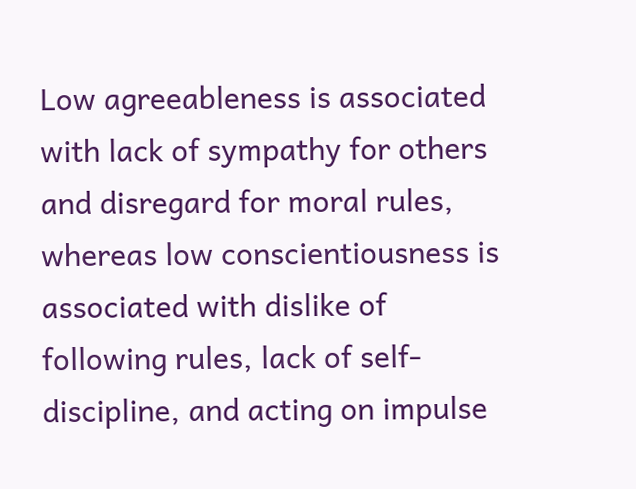Low agreeableness is associated with lack of sympathy for others and disregard for moral rules, whereas low conscientiousness is associated with dislike of following rules, lack of self-discipline, and acting on impulse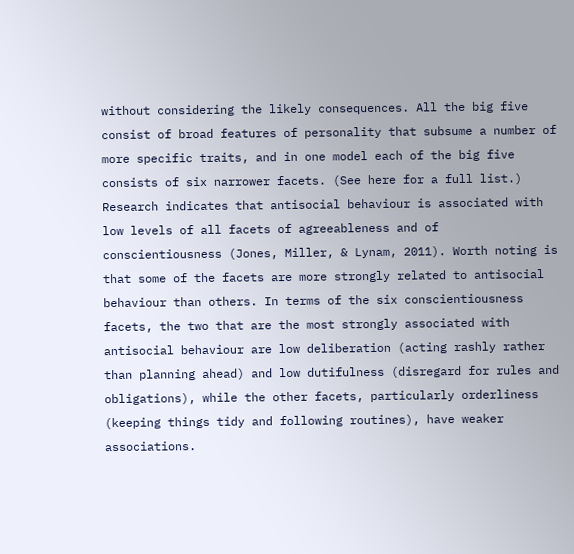without considering the likely consequences. All the big five consist of broad features of personality that subsume a number of more specific traits, and in one model each of the big five consists of six narrower facets. (See here for a full list.) Research indicates that antisocial behaviour is associated with low levels of all facets of agreeableness and of conscientiousness (Jones, Miller, & Lynam, 2011). Worth noting is that some of the facets are more strongly related to antisocial behaviour than others. In terms of the six conscientiousness facets, the two that are the most strongly associated with antisocial behaviour are low deliberation (acting rashly rather than planning ahead) and low dutifulness (disregard for rules and obligations), while the other facets, particularly orderliness (keeping things tidy and following routines), have weaker associations.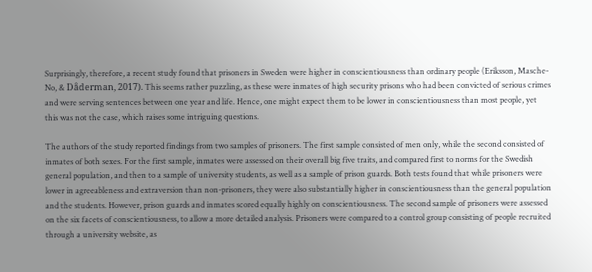Surprisingly, therefore, a recent study found that prisoners in Sweden were higher in conscientiousness than ordinary people (Eriksson, Masche-No, & Dåderman, 2017). This seems rather puzzling, as these were inmates of high security prisons who had been convicted of serious crimes and were serving sentences between one year and life. Hence, one might expect them to be lower in conscientiousness than most people, yet this was not the case, which raises some intriguing questions.

The authors of the study reported findings from two samples of prisoners. The first sample consisted of men only, while the second consisted of inmates of both sexes. For the first sample, inmates were assessed on their overall big five traits, and compared first to norms for the Swedish general population, and then to a sample of university students, as well as a sample of prison guards. Both tests found that while prisoners were lower in agreeableness and extraversion than non-prisoners, they were also substantially higher in conscientiousness than the general population and the students. However, prison guards and inmates scored equally highly on conscientiousness. The second sample of prisoners were assessed on the six facets of conscientiousness, to allow a more detailed analysis. Prisoners were compared to a control group consisting of people recruited through a university website, as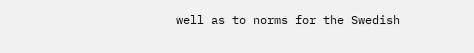well as to norms for the Swedish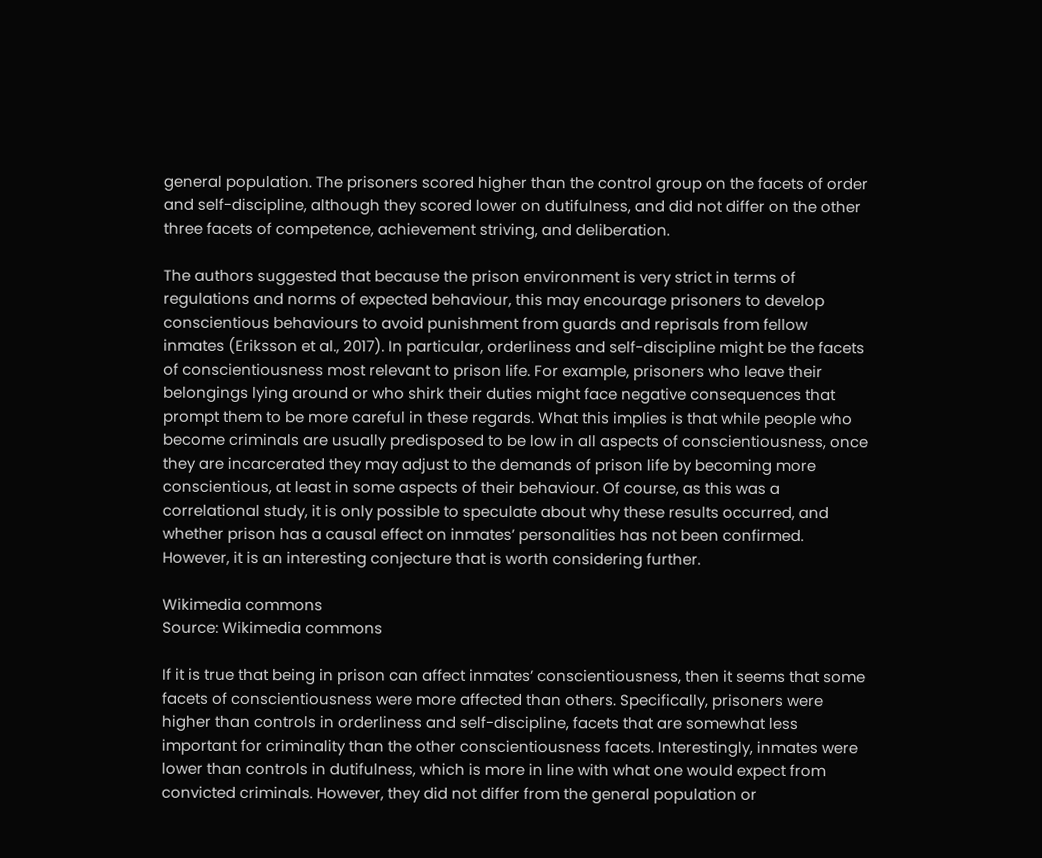general population. The prisoners scored higher than the control group on the facets of order and self-discipline, although they scored lower on dutifulness, and did not differ on the other three facets of competence, achievement striving, and deliberation.

The authors suggested that because the prison environment is very strict in terms of regulations and norms of expected behaviour, this may encourage prisoners to develop conscientious behaviours to avoid punishment from guards and reprisals from fellow inmates (Eriksson et al., 2017). In particular, orderliness and self-discipline might be the facets of conscientiousness most relevant to prison life. For example, prisoners who leave their belongings lying around or who shirk their duties might face negative consequences that prompt them to be more careful in these regards. What this implies is that while people who become criminals are usually predisposed to be low in all aspects of conscientiousness, once they are incarcerated they may adjust to the demands of prison life by becoming more conscientious, at least in some aspects of their behaviour. Of course, as this was a correlational study, it is only possible to speculate about why these results occurred, and whether prison has a causal effect on inmates’ personalities has not been confirmed. However, it is an interesting conjecture that is worth considering further.

Wikimedia commons
Source: Wikimedia commons

If it is true that being in prison can affect inmates’ conscientiousness, then it seems that some facets of conscientiousness were more affected than others. Specifically, prisoners were higher than controls in orderliness and self-discipline, facets that are somewhat less important for criminality than the other conscientiousness facets. Interestingly, inmates were lower than controls in dutifulness, which is more in line with what one would expect from convicted criminals. However, they did not differ from the general population or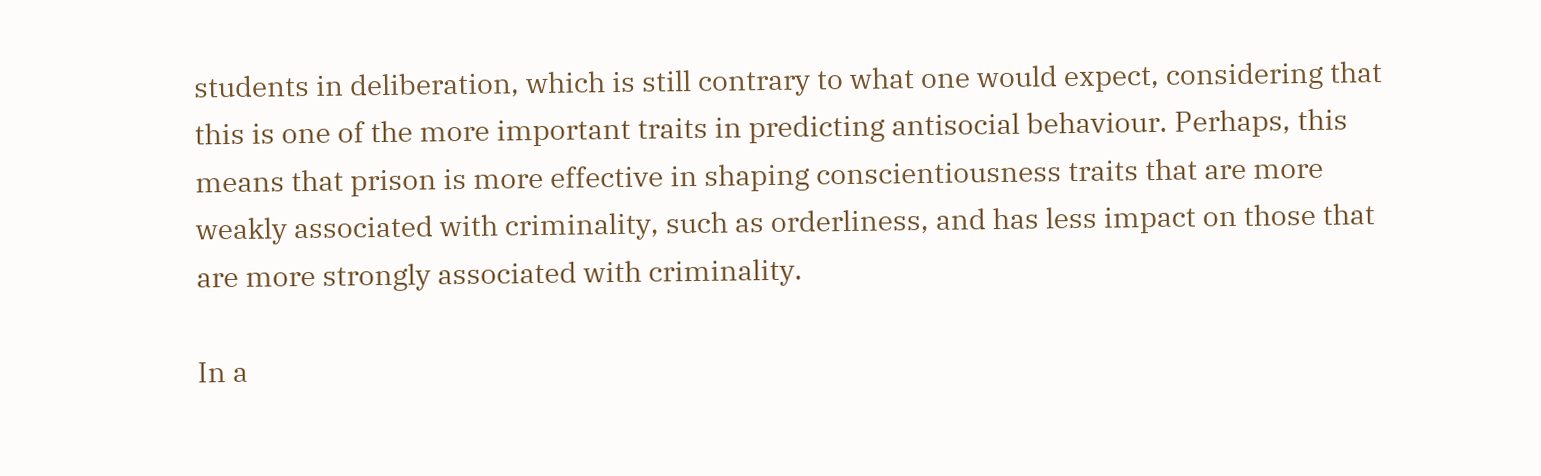students in deliberation, which is still contrary to what one would expect, considering that this is one of the more important traits in predicting antisocial behaviour. Perhaps, this means that prison is more effective in shaping conscientiousness traits that are more weakly associated with criminality, such as orderliness, and has less impact on those that are more strongly associated with criminality.

In a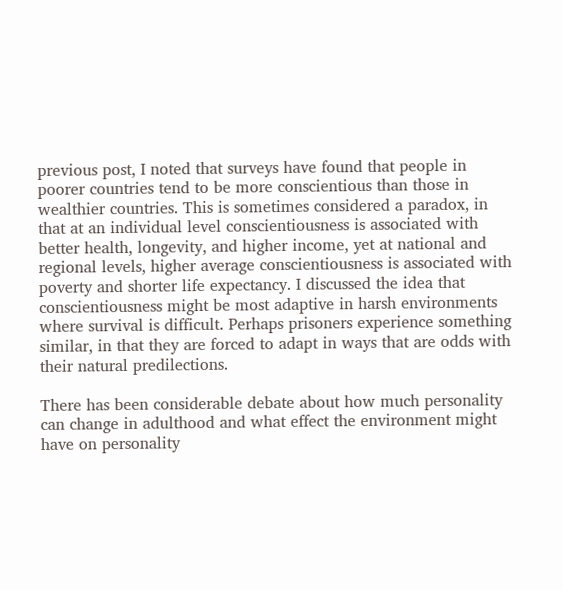previous post, I noted that surveys have found that people in poorer countries tend to be more conscientious than those in wealthier countries. This is sometimes considered a paradox, in that at an individual level conscientiousness is associated with better health, longevity, and higher income, yet at national and regional levels, higher average conscientiousness is associated with poverty and shorter life expectancy. I discussed the idea that conscientiousness might be most adaptive in harsh environments where survival is difficult. Perhaps prisoners experience something similar, in that they are forced to adapt in ways that are odds with their natural predilections.

There has been considerable debate about how much personality can change in adulthood and what effect the environment might have on personality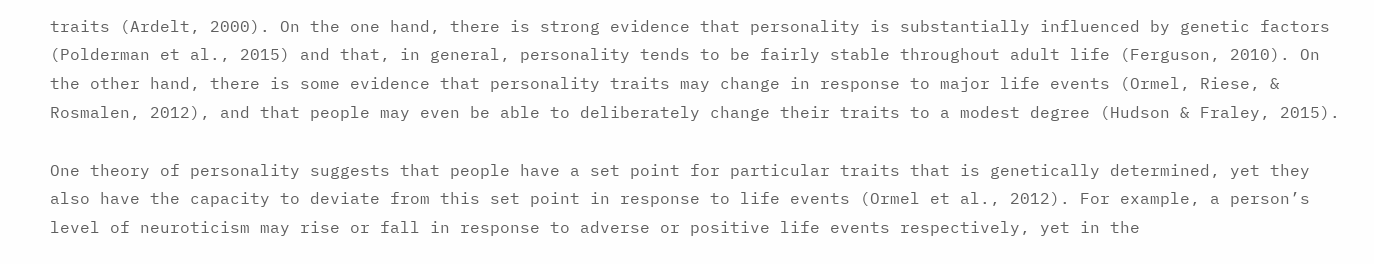traits (Ardelt, 2000). On the one hand, there is strong evidence that personality is substantially influenced by genetic factors (Polderman et al., 2015) and that, in general, personality tends to be fairly stable throughout adult life (Ferguson, 2010). On the other hand, there is some evidence that personality traits may change in response to major life events (Ormel, Riese, & Rosmalen, 2012), and that people may even be able to deliberately change their traits to a modest degree (Hudson & Fraley, 2015).

One theory of personality suggests that people have a set point for particular traits that is genetically determined, yet they also have the capacity to deviate from this set point in response to life events (Ormel et al., 2012). For example, a person’s level of neuroticism may rise or fall in response to adverse or positive life events respectively, yet in the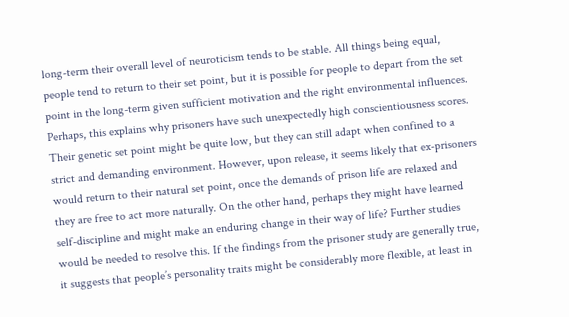long-term their overall level of neuroticism tends to be stable. All things being equal, people tend to return to their set point, but it is possible for people to depart from the set point in the long-term given sufficient motivation and the right environmental influences. Perhaps, this explains why prisoners have such unexpectedly high conscientiousness scores. Their genetic set point might be quite low, but they can still adapt when confined to a strict and demanding environment. However, upon release, it seems likely that ex-prisoners would return to their natural set point, once the demands of prison life are relaxed and they are free to act more naturally. On the other hand, perhaps they might have learned self-discipline and might make an enduring change in their way of life? Further studies would be needed to resolve this. If the findings from the prisoner study are generally true, it suggests that people’s personality traits might be considerably more flexible, at least in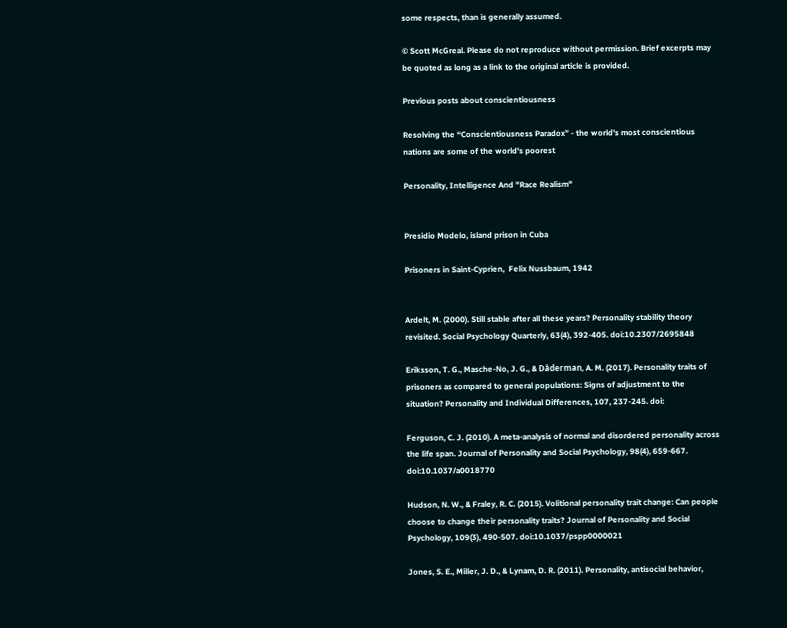some respects, than is generally assumed.

© Scott McGreal. Please do not reproduce without permission. Brief excerpts may be quoted as long as a link to the original article is provided.

Previous posts about conscientiousness

Resolving the “Conscientiousness Paradox” - the world's most conscientious nations are some of the world's poorest

Personality, Intelligence And "Race Realism"


Presidio Modelo, island prison in Cuba

Prisoners in Saint-Cyprien,  Felix Nussbaum, 1942


Ardelt, M. (2000). Still stable after all these years? Personality stability theory revisited. Social Psychology Quarterly, 63(4), 392-405. doi:10.2307/2695848

Eriksson, T. G., Masche-No, J. G., & Dåderman, A. M. (2017). Personality traits of prisoners as compared to general populations: Signs of adjustment to the situation? Personality and Individual Differences, 107, 237-245. doi:

Ferguson, C. J. (2010). A meta-analysis of normal and disordered personality across the life span. Journal of Personality and Social Psychology, 98(4), 659-667. doi:10.1037/a0018770

Hudson, N. W., & Fraley, R. C. (2015). Volitional personality trait change: Can people choose to change their personality traits? Journal of Personality and Social Psychology, 109(3), 490-507. doi:10.1037/pspp0000021

Jones, S. E., Miller, J. D., & Lynam, D. R. (2011). Personality, antisocial behavior,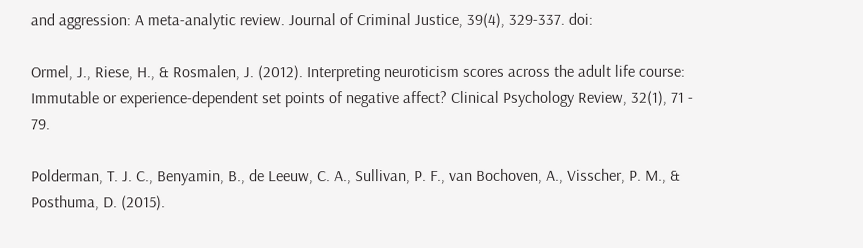and aggression: A meta-analytic review. Journal of Criminal Justice, 39(4), 329-337. doi:

Ormel, J., Riese, H., & Rosmalen, J. (2012). Interpreting neuroticism scores across the adult life course: Immutable or experience-dependent set points of negative affect? Clinical Psychology Review, 32(1), 71 - 79.

Polderman, T. J. C., Benyamin, B., de Leeuw, C. A., Sullivan, P. F., van Bochoven, A., Visscher, P. M., & Posthuma, D. (2015).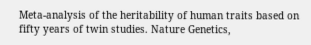Meta-analysis of the heritability of human traits based on fifty years of twin studies. Nature Genetics,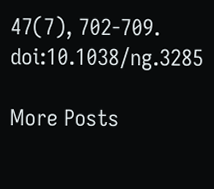47(7), 702-709. doi:10.1038/ng.3285

More Posts